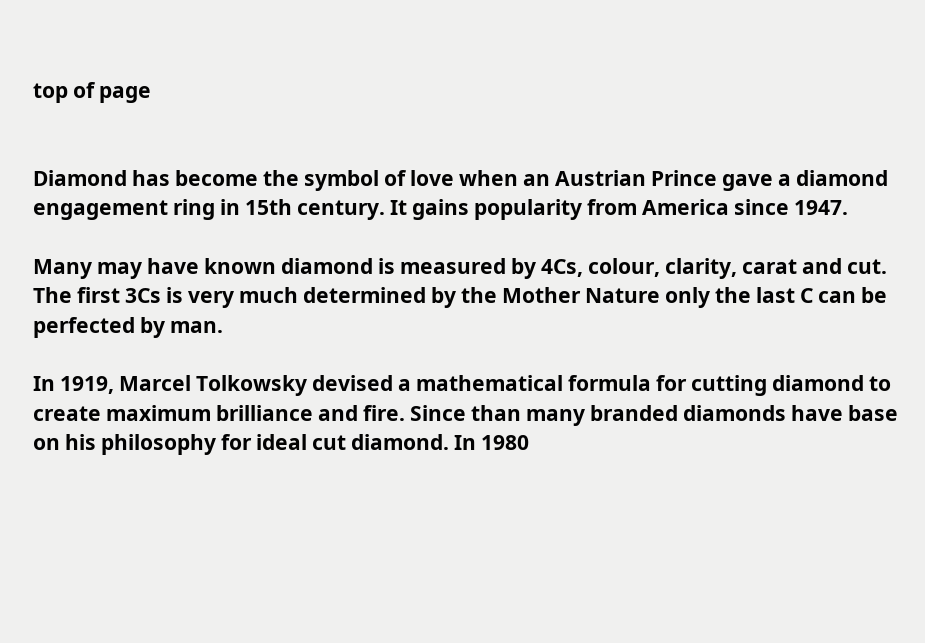top of page


Diamond has become the symbol of love when an Austrian Prince gave a diamond engagement ring in 15th century. It gains popularity from America since 1947.

Many may have known diamond is measured by 4Cs, colour, clarity, carat and cut. The first 3Cs is very much determined by the Mother Nature only the last C can be perfected by man.

In 1919, Marcel Tolkowsky devised a mathematical formula for cutting diamond to create maximum brilliance and fire. Since than many branded diamonds have base on his philosophy for ideal cut diamond. In 1980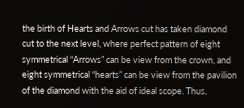the birth of Hearts and Arrows cut has taken diamond cut to the next level, where perfect pattern of eight symmetrical “Arrows” can be view from the crown, and eight symmetrical “hearts” can be view from the pavilion of the diamond with the aid of ideal scope. Thus,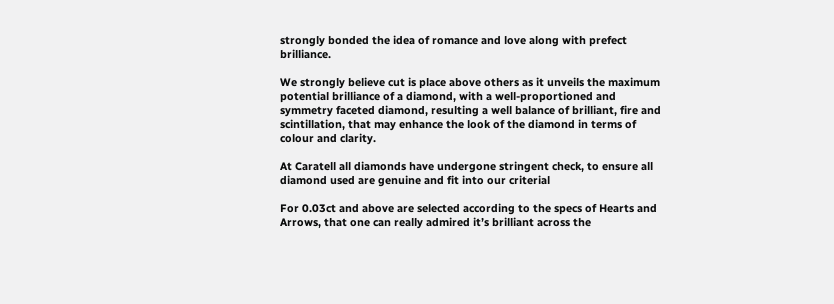strongly bonded the idea of romance and love along with prefect brilliance.

We strongly believe cut is place above others as it unveils the maximum potential brilliance of a diamond, with a well-proportioned and symmetry faceted diamond, resulting a well balance of brilliant, fire and scintillation, that may enhance the look of the diamond in terms of colour and clarity.

At Caratell all diamonds have undergone stringent check, to ensure all diamond used are genuine and fit into our criterial

For 0.03ct and above are selected according to the specs of Hearts and Arrows, that one can really admired it’s brilliant across the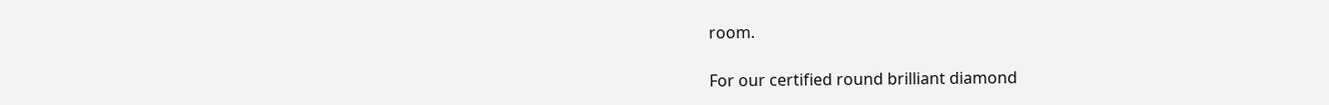room.

For our certified round brilliant diamond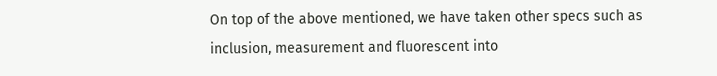On top of the above mentioned, we have taken other specs such as inclusion, measurement and fluorescent into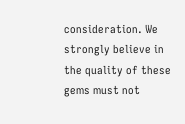consideration. We strongly believe in the quality of these gems must not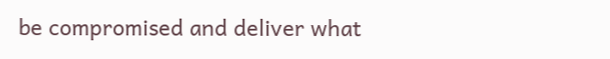be compromised and deliver what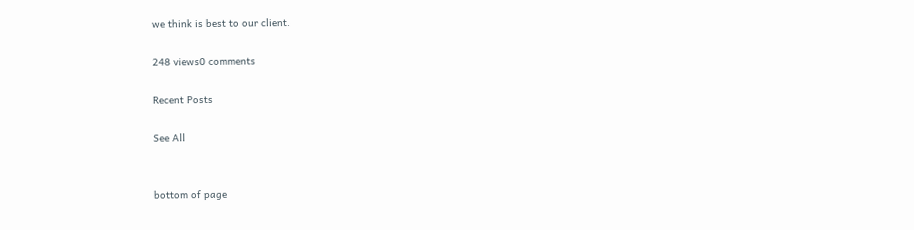we think is best to our client.

248 views0 comments

Recent Posts

See All


bottom of page